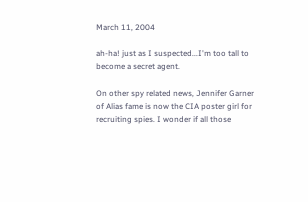March 11, 2004

ah-ha! just as I suspected...I'm too tall to become a secret agent.

On other spy related news, Jennifer Garner of Alias fame is now the CIA poster girl for recruiting spies. I wonder if all those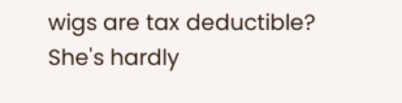wigs are tax deductible? She's hardly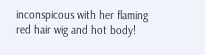inconspicous with her flaming red hair wig and hot body!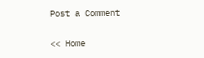Post a Comment

<< Home